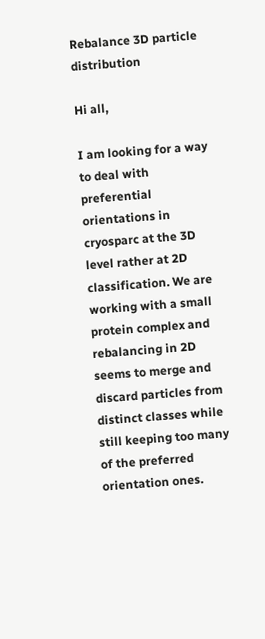Rebalance 3D particle distribution

Hi all,

I am looking for a way to deal with preferential orientations in cryosparc at the 3D level rather at 2D classification. We are working with a small protein complex and rebalancing in 2D seems to merge and discard particles from distinct classes while still keeping too many of the preferred orientation ones.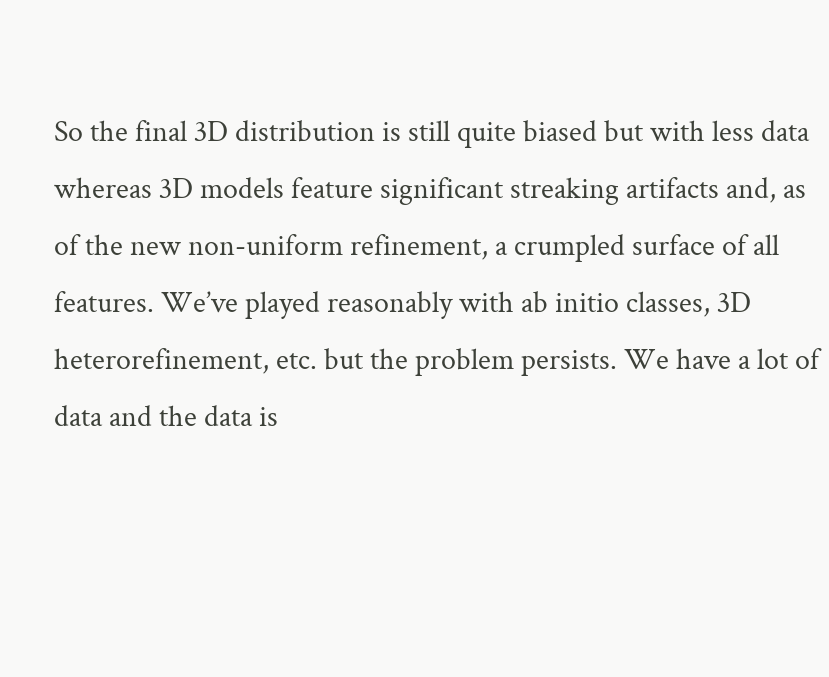So the final 3D distribution is still quite biased but with less data whereas 3D models feature significant streaking artifacts and, as of the new non-uniform refinement, a crumpled surface of all features. We’ve played reasonably with ab initio classes, 3D heterorefinement, etc. but the problem persists. We have a lot of data and the data is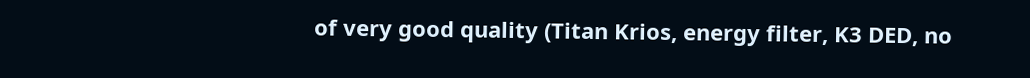of very good quality (Titan Krios, energy filter, K3 DED, no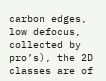carbon edges, low defocus, collected by pro’s), the 2D classes are of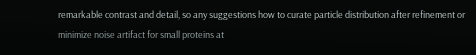remarkable contrast and detail, so any suggestions how to curate particle distribution after refinement or minimize noise artifact for small proteins at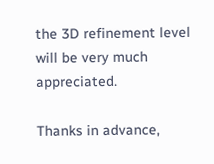the 3D refinement level will be very much appreciated.

Thanks in advance,